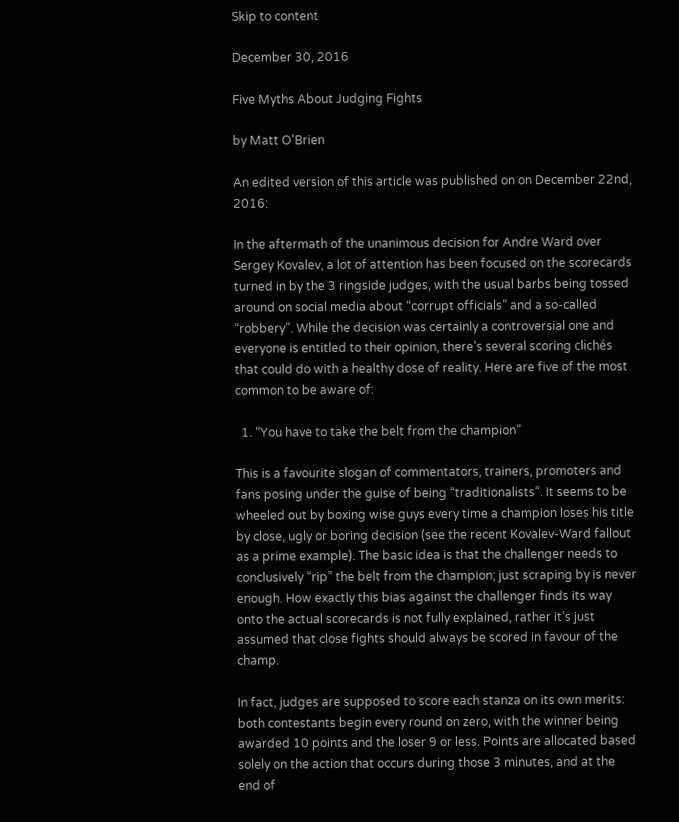Skip to content

December 30, 2016

Five Myths About Judging Fights

by Matt O'Brien

An edited version of this article was published on on December 22nd, 2016:

In the aftermath of the unanimous decision for Andre Ward over Sergey Kovalev, a lot of attention has been focused on the scorecards turned in by the 3 ringside judges, with the usual barbs being tossed around on social media about “corrupt officials” and a so-called “robbery”. While the decision was certainly a controversial one and everyone is entitled to their opinion, there’s several scoring clichés that could do with a healthy dose of reality. Here are five of the most common to be aware of:

  1. “You have to take the belt from the champion”

This is a favourite slogan of commentators, trainers, promoters and fans posing under the guise of being “traditionalists”. It seems to be wheeled out by boxing wise guys every time a champion loses his title by close, ugly or boring decision (see the recent Kovalev-Ward fallout as a prime example). The basic idea is that the challenger needs to conclusively “rip” the belt from the champion; just scraping by is never enough. How exactly this bias against the challenger finds its way onto the actual scorecards is not fully explained, rather it’s just assumed that close fights should always be scored in favour of the champ.

In fact, judges are supposed to score each stanza on its own merits: both contestants begin every round on zero, with the winner being awarded 10 points and the loser 9 or less. Points are allocated based solely on the action that occurs during those 3 minutes, and at the end of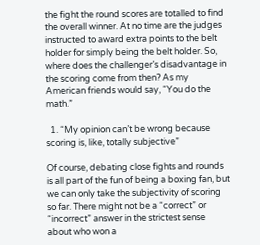the fight the round scores are totalled to find the overall winner. At no time are the judges instructed to award extra points to the belt holder for simply being the belt holder. So, where does the challenger’s disadvantage in the scoring come from then? As my American friends would say, “You do the math.”

  1. “My opinion can’t be wrong because scoring is, like, totally subjective”

Of course, debating close fights and rounds is all part of the fun of being a boxing fan, but we can only take the subjectivity of scoring so far. There might not be a “correct” or “incorrect” answer in the strictest sense about who won a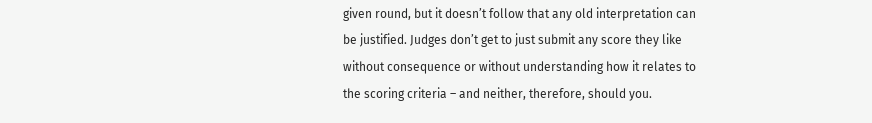given round, but it doesn’t follow that any old interpretation can be justified. Judges don’t get to just submit any score they like without consequence or without understanding how it relates to the scoring criteria – and neither, therefore, should you.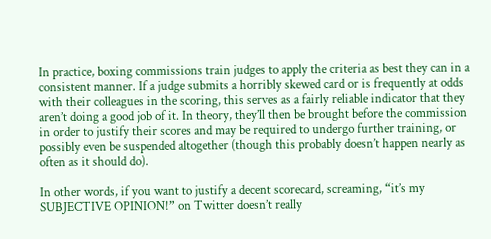In practice, boxing commissions train judges to apply the criteria as best they can in a consistent manner. If a judge submits a horribly skewed card or is frequently at odds with their colleagues in the scoring, this serves as a fairly reliable indicator that they aren’t doing a good job of it. In theory, they’ll then be brought before the commission in order to justify their scores and may be required to undergo further training, or possibly even be suspended altogether (though this probably doesn’t happen nearly as often as it should do).

In other words, if you want to justify a decent scorecard, screaming, “it’s my SUBJECTIVE OPINION!” on Twitter doesn’t really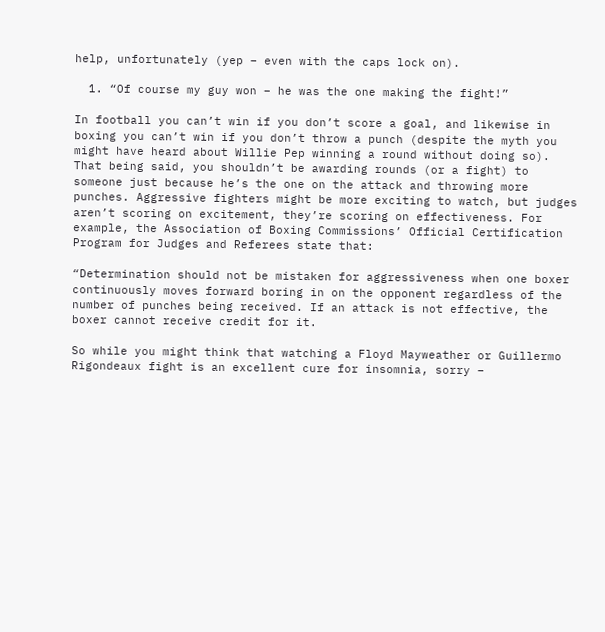help, unfortunately (yep – even with the caps lock on).

  1. “Of course my guy won – he was the one making the fight!”

In football you can’t win if you don’t score a goal, and likewise in boxing you can’t win if you don’t throw a punch (despite the myth you might have heard about Willie Pep winning a round without doing so). That being said, you shouldn’t be awarding rounds (or a fight) to someone just because he’s the one on the attack and throwing more punches. Aggressive fighters might be more exciting to watch, but judges aren’t scoring on excitement, they’re scoring on effectiveness. For example, the Association of Boxing Commissions’ Official Certification Program for Judges and Referees state that:

“Determination should not be mistaken for aggressiveness when one boxer continuously moves forward boring in on the opponent regardless of the number of punches being received. If an attack is not effective, the boxer cannot receive credit for it.

So while you might think that watching a Floyd Mayweather or Guillermo Rigondeaux fight is an excellent cure for insomnia, sorry –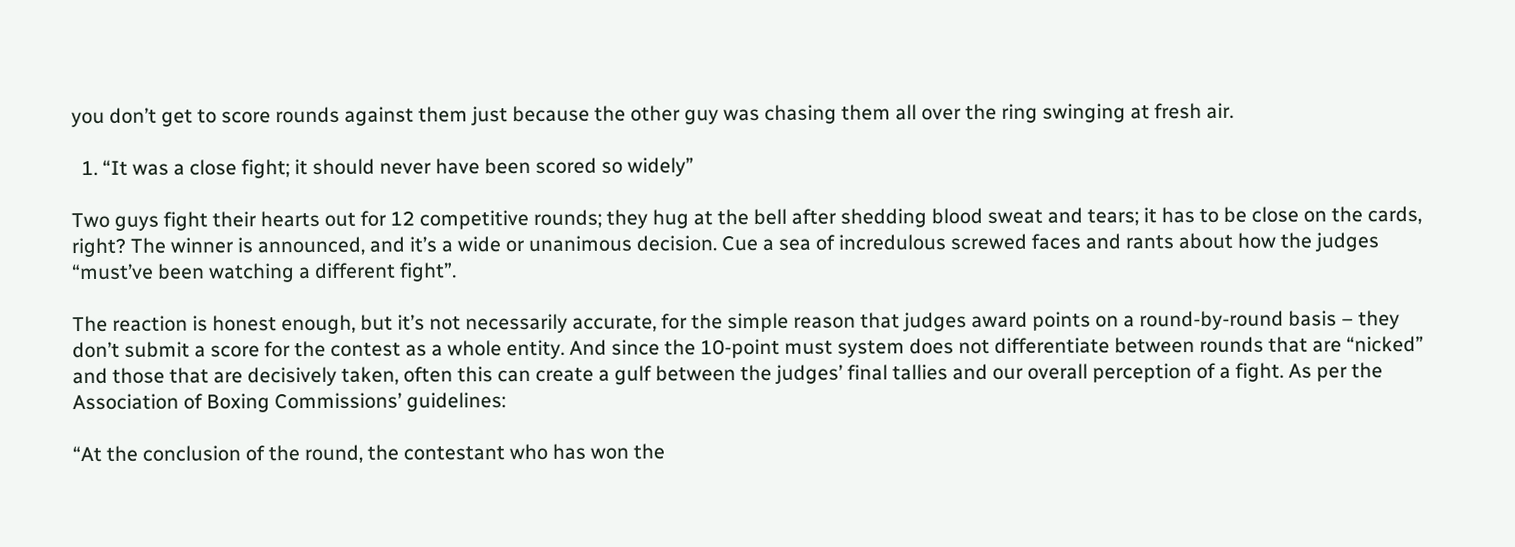you don’t get to score rounds against them just because the other guy was chasing them all over the ring swinging at fresh air.

  1. “It was a close fight; it should never have been scored so widely”

Two guys fight their hearts out for 12 competitive rounds; they hug at the bell after shedding blood sweat and tears; it has to be close on the cards, right? The winner is announced, and it’s a wide or unanimous decision. Cue a sea of incredulous screwed faces and rants about how the judges “must’ve been watching a different fight”.

The reaction is honest enough, but it’s not necessarily accurate, for the simple reason that judges award points on a round-by-round basis – they don’t submit a score for the contest as a whole entity. And since the 10-point must system does not differentiate between rounds that are “nicked” and those that are decisively taken, often this can create a gulf between the judges’ final tallies and our overall perception of a fight. As per the Association of Boxing Commissions’ guidelines:

“At the conclusion of the round, the contestant who has won the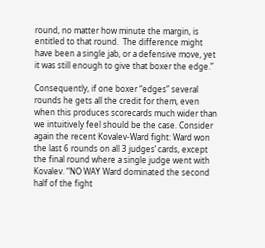round, no matter how minute the margin, is entitled to that round.  The difference might have been a single jab, or a defensive move, yet it was still enough to give that boxer the edge.”

Consequently, if one boxer “edges” several rounds he gets all the credit for them, even when this produces scorecards much wider than we intuitively feel should be the case. Consider again the recent Kovalev-Ward fight: Ward won the last 6 rounds on all 3 judges’ cards, except the final round where a single judge went with Kovalev. “NO WAY Ward dominated the second half of the fight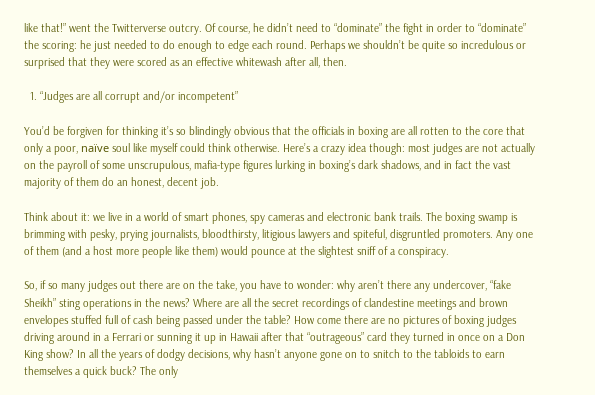like that!” went the Twitterverse outcry. Of course, he didn’t need to “dominate” the fight in order to “dominate” the scoring: he just needed to do enough to edge each round. Perhaps we shouldn’t be quite so incredulous or surprised that they were scored as an effective whitewash after all, then.

  1. “Judges are all corrupt and/or incompetent”

You’d be forgiven for thinking it’s so blindingly obvious that the officials in boxing are all rotten to the core that only a poor, naïve soul like myself could think otherwise. Here’s a crazy idea though: most judges are not actually on the payroll of some unscrupulous, mafia-type figures lurking in boxing’s dark shadows, and in fact the vast majority of them do an honest, decent job.

Think about it: we live in a world of smart phones, spy cameras and electronic bank trails. The boxing swamp is brimming with pesky, prying journalists, bloodthirsty, litigious lawyers and spiteful, disgruntled promoters. Any one of them (and a host more people like them) would pounce at the slightest sniff of a conspiracy.

So, if so many judges out there are on the take, you have to wonder: why aren’t there any undercover, “fake Sheikh” sting operations in the news? Where are all the secret recordings of clandestine meetings and brown envelopes stuffed full of cash being passed under the table? How come there are no pictures of boxing judges driving around in a Ferrari or sunning it up in Hawaii after that “outrageous” card they turned in once on a Don King show? In all the years of dodgy decisions, why hasn’t anyone gone on to snitch to the tabloids to earn themselves a quick buck? The only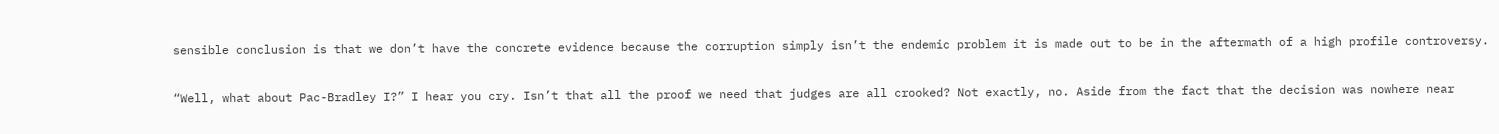sensible conclusion is that we don’t have the concrete evidence because the corruption simply isn’t the endemic problem it is made out to be in the aftermath of a high profile controversy.

“Well, what about Pac-Bradley I?” I hear you cry. Isn’t that all the proof we need that judges are all crooked? Not exactly, no. Aside from the fact that the decision was nowhere near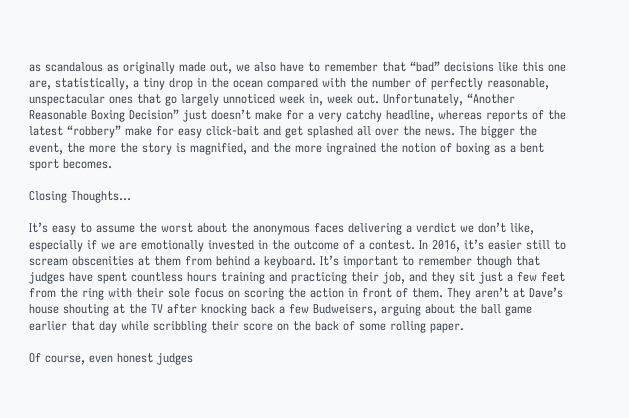as scandalous as originally made out, we also have to remember that “bad” decisions like this one are, statistically, a tiny drop in the ocean compared with the number of perfectly reasonable, unspectacular ones that go largely unnoticed week in, week out. Unfortunately, “Another Reasonable Boxing Decision” just doesn’t make for a very catchy headline, whereas reports of the latest “robbery” make for easy click-bait and get splashed all over the news. The bigger the event, the more the story is magnified, and the more ingrained the notion of boxing as a bent sport becomes.

Closing Thoughts…

It’s easy to assume the worst about the anonymous faces delivering a verdict we don’t like, especially if we are emotionally invested in the outcome of a contest. In 2016, it’s easier still to scream obscenities at them from behind a keyboard. It’s important to remember though that judges have spent countless hours training and practicing their job, and they sit just a few feet from the ring with their sole focus on scoring the action in front of them. They aren’t at Dave’s house shouting at the TV after knocking back a few Budweisers, arguing about the ball game earlier that day while scribbling their score on the back of some rolling paper.

Of course, even honest judges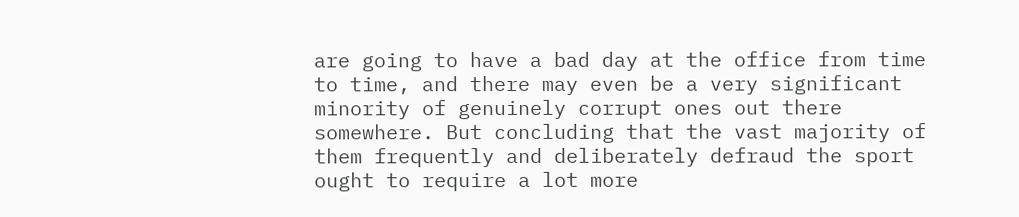are going to have a bad day at the office from time to time, and there may even be a very significant minority of genuinely corrupt ones out there somewhere. But concluding that the vast majority of them frequently and deliberately defraud the sport ought to require a lot more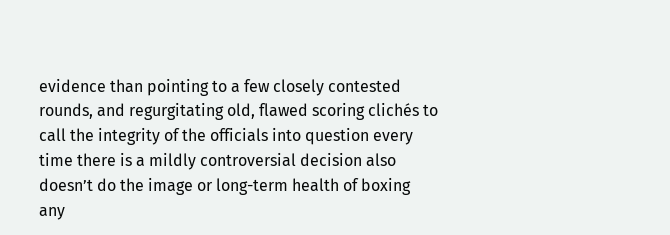evidence than pointing to a few closely contested rounds, and regurgitating old, flawed scoring clichés to call the integrity of the officials into question every time there is a mildly controversial decision also doesn’t do the image or long-term health of boxing any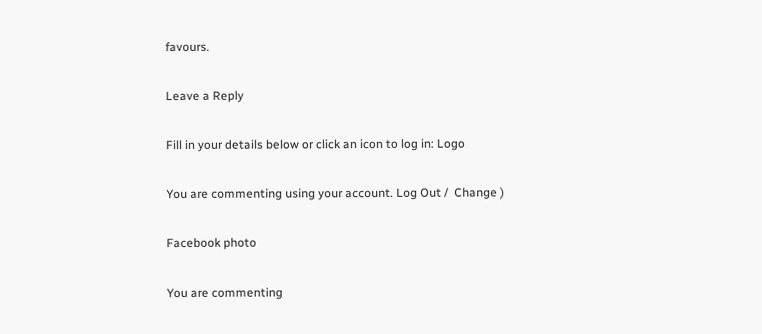favours.

Leave a Reply

Fill in your details below or click an icon to log in: Logo

You are commenting using your account. Log Out /  Change )

Facebook photo

You are commenting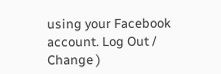using your Facebook account. Log Out /  Change )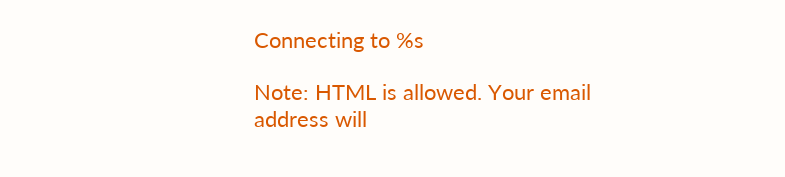Connecting to %s

Note: HTML is allowed. Your email address will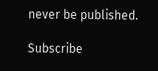never be published.

Subscribe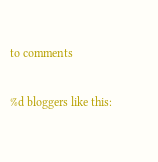to comments

%d bloggers like this: